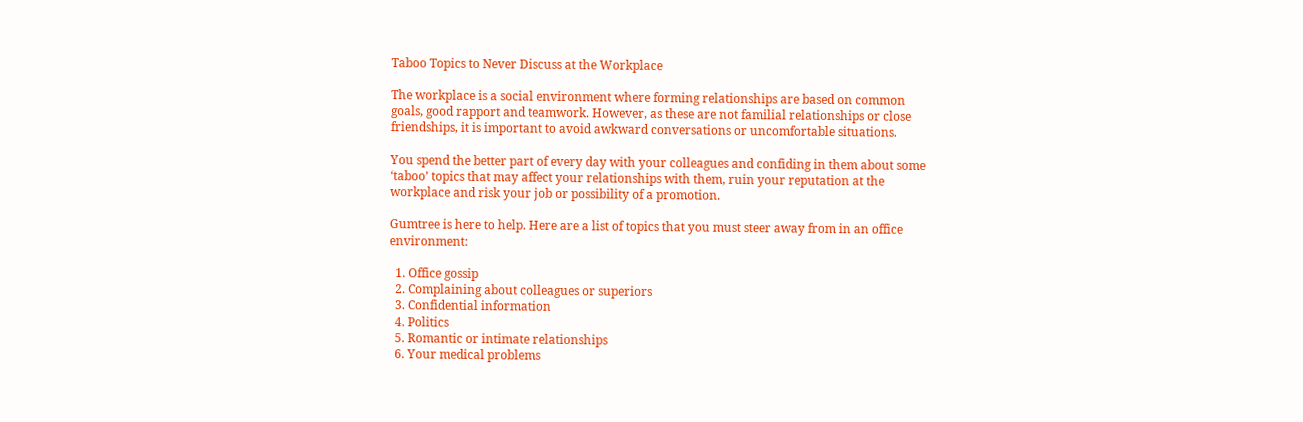Taboo Topics to Never Discuss at the Workplace

The workplace is a social environment where forming relationships are based on common goals, good rapport and teamwork. However, as these are not familial relationships or close friendships, it is important to avoid awkward conversations or uncomfortable situations.

You spend the better part of every day with your colleagues and confiding in them about some ‘taboo’ topics that may affect your relationships with them, ruin your reputation at the workplace and risk your job or possibility of a promotion.

Gumtree is here to help. Here are a list of topics that you must steer away from in an office environment:

  1. Office gossip
  2. Complaining about colleagues or superiors
  3. Confidential information
  4. Politics
  5. Romantic or intimate relationships
  6. Your medical problems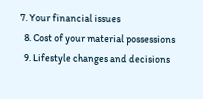7. Your financial issues
  8. Cost of your material possessions
  9. Lifestyle changes and decisions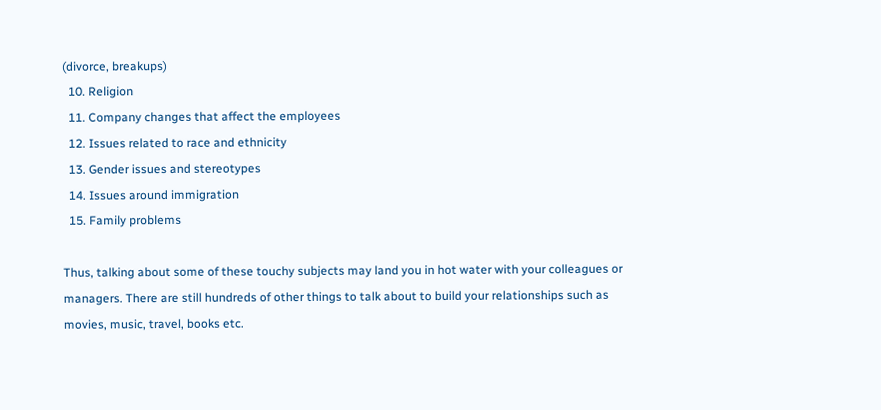(divorce, breakups)
  10. Religion
  11. Company changes that affect the employees
  12. Issues related to race and ethnicity
  13. Gender issues and stereotypes
  14. Issues around immigration
  15. Family problems

Thus, talking about some of these touchy subjects may land you in hot water with your colleagues or managers. There are still hundreds of other things to talk about to build your relationships such as movies, music, travel, books etc.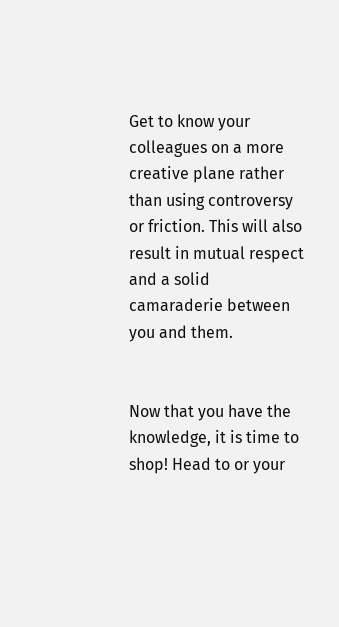Get to know your colleagues on a more creative plane rather than using controversy or friction. This will also result in mutual respect and a solid camaraderie between you and them.


Now that you have the knowledge, it is time to shop! Head to or your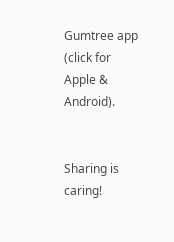Gumtree app (click for Apple & Android).


Sharing is caring!